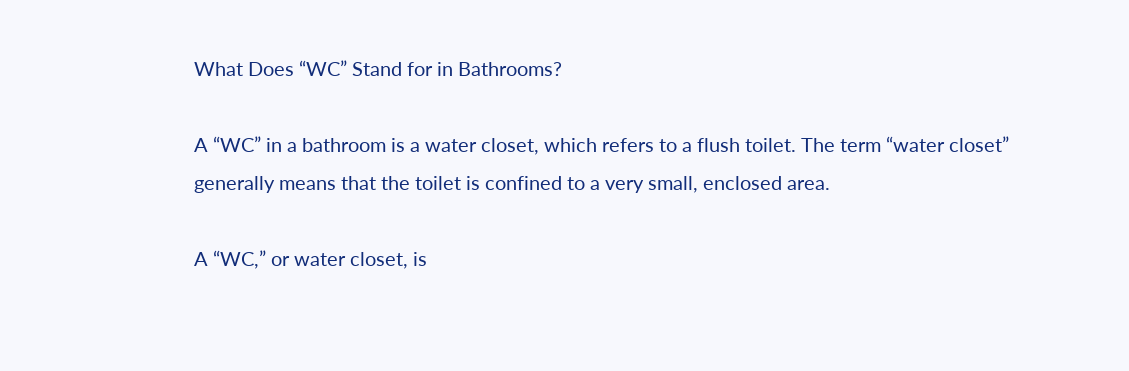What Does “WC” Stand for in Bathrooms?

A “WC” in a bathroom is a water closet, which refers to a flush toilet. The term “water closet” generally means that the toilet is confined to a very small, enclosed area.

A “WC,” or water closet, is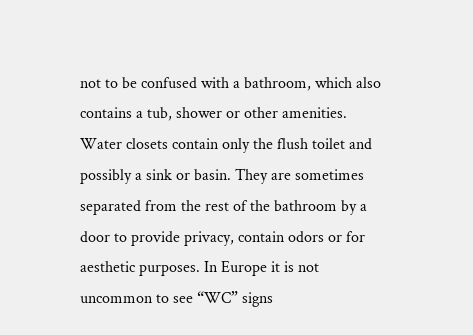not to be confused with a bathroom, which also contains a tub, shower or other amenities. Water closets contain only the flush toilet and possibly a sink or basin. They are sometimes separated from the rest of the bathroom by a door to provide privacy, contain odors or for aesthetic purposes. In Europe it is not uncommon to see “WC” signs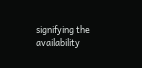signifying the availability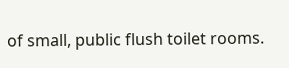of small, public flush toilet rooms.